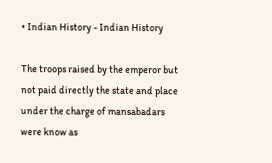• Indian History - Indian History

The troops raised by the emperor but not paid directly the state and place under the charge of mansabadars were know as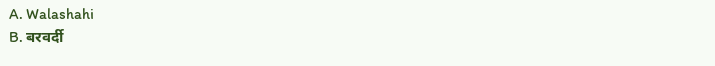A. Walashahi
B. बरवर्दी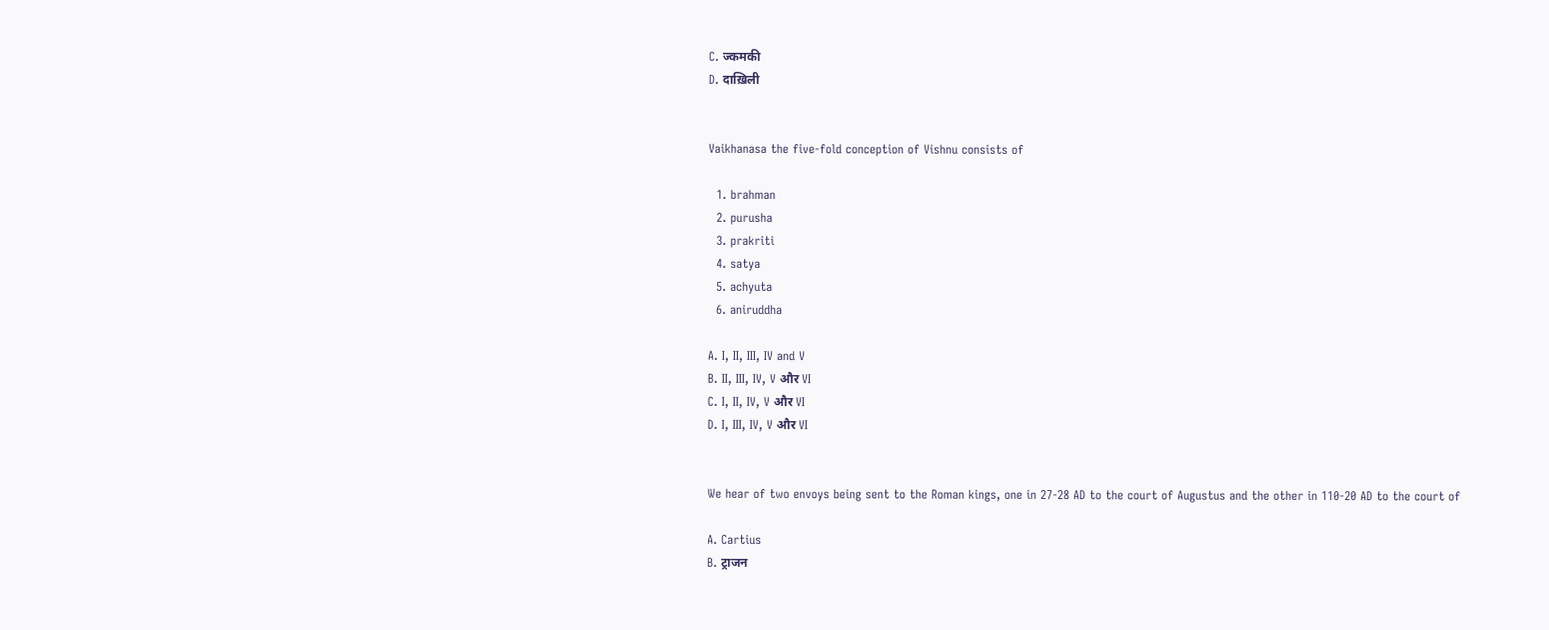C. ज्कमकी
D. दाख़िली


Vaikhanasa the five-fold conception of Vishnu consists of

  1. brahman
  2. purusha
  3. prakriti
  4. satya
  5. achyuta
  6. aniruddha

A. I, II, III, IV and V
B. II, III, IV, V और VI
C. I, II, IV, V और VI
D. I, III, IV, V और VI


We hear of two envoys being sent to the Roman kings, one in 27-28 AD to the court of Augustus and the other in 110-20 AD to the court of

A. Cartius
B. ट्राजन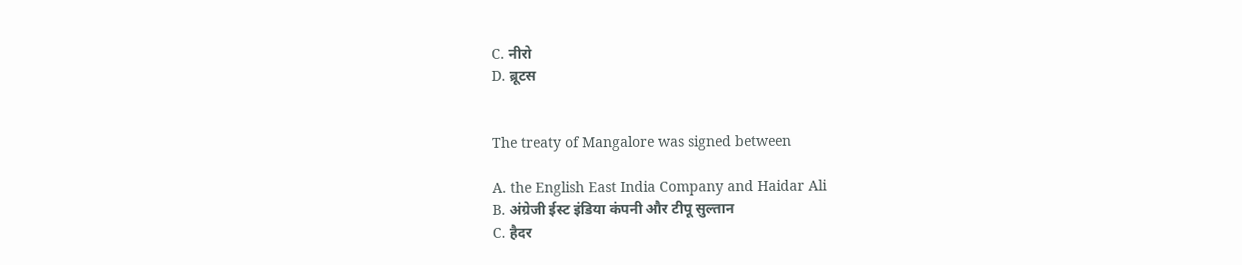C. नीरो
D. ब्रूटस


The treaty of Mangalore was signed between

A. the English East India Company and Haidar Ali
B. अंग्रेजी ईस्ट इंडिया कंपनी और टीपू सुल्तान
C. हैदर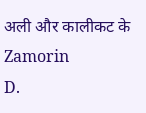अली और कालीकट के Zamorin
D.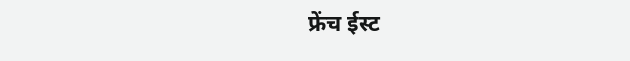फ्रेंच ईस्ट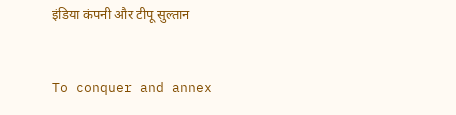इंडिया कंपनी और टीपू सुल्तान


To conquer and annex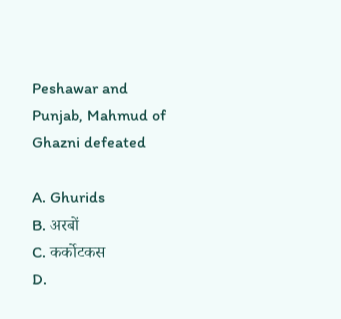Peshawar and Punjab, Mahmud of Ghazni defeated

A. Ghurids
B. अरबों
C. कर्कोटकस
D.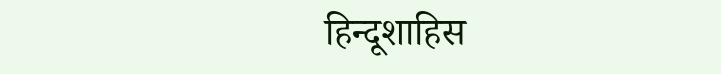हिन्दूशाहिस